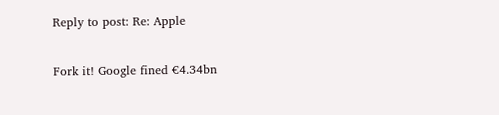Reply to post: Re: Apple

Fork it! Google fined €4.34bn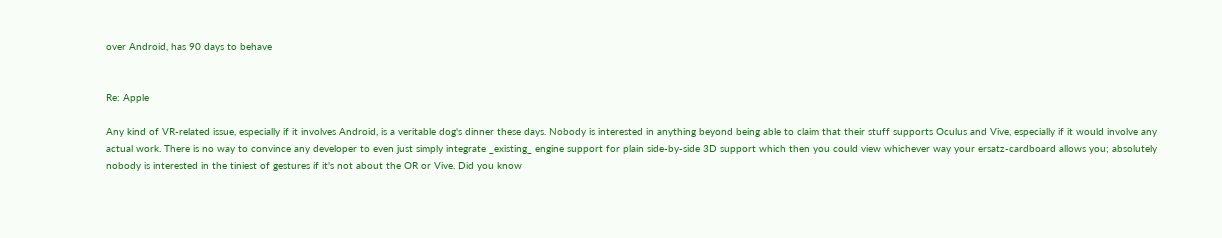over Android, has 90 days to behave


Re: Apple

Any kind of VR-related issue, especially if it involves Android, is a veritable dog's dinner these days. Nobody is interested in anything beyond being able to claim that their stuff supports Oculus and Vive, especially if it would involve any actual work. There is no way to convince any developer to even just simply integrate _existing_ engine support for plain side-by-side 3D support which then you could view whichever way your ersatz-cardboard allows you; absolutely nobody is interested in the tiniest of gestures if it's not about the OR or Vive. Did you know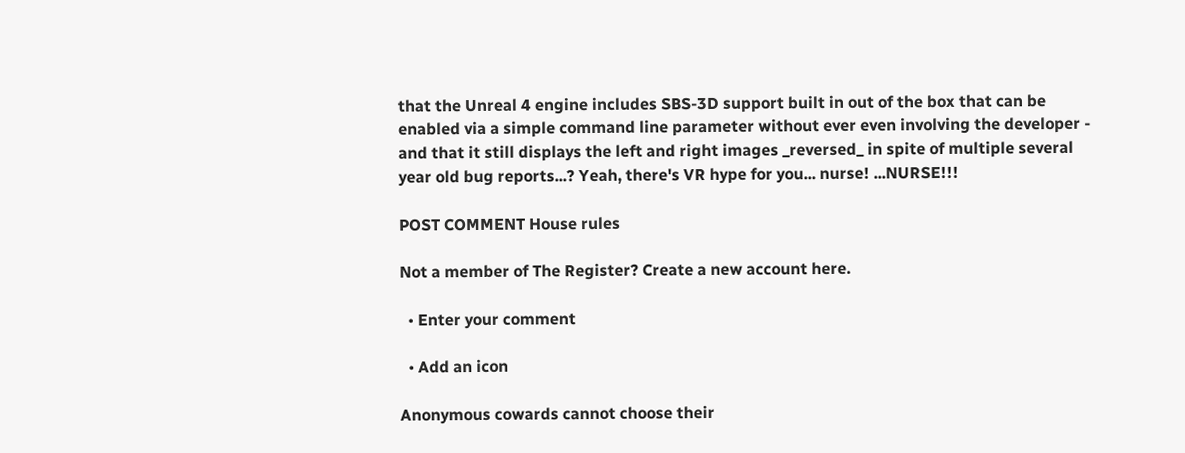that the Unreal 4 engine includes SBS-3D support built in out of the box that can be enabled via a simple command line parameter without ever even involving the developer - and that it still displays the left and right images _reversed_ in spite of multiple several year old bug reports...? Yeah, there's VR hype for you... nurse! ...NURSE!!!

POST COMMENT House rules

Not a member of The Register? Create a new account here.

  • Enter your comment

  • Add an icon

Anonymous cowards cannot choose their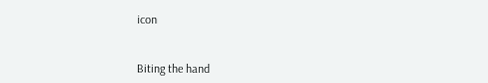icon


Biting the hand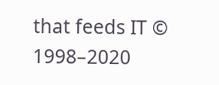that feeds IT © 1998–2020